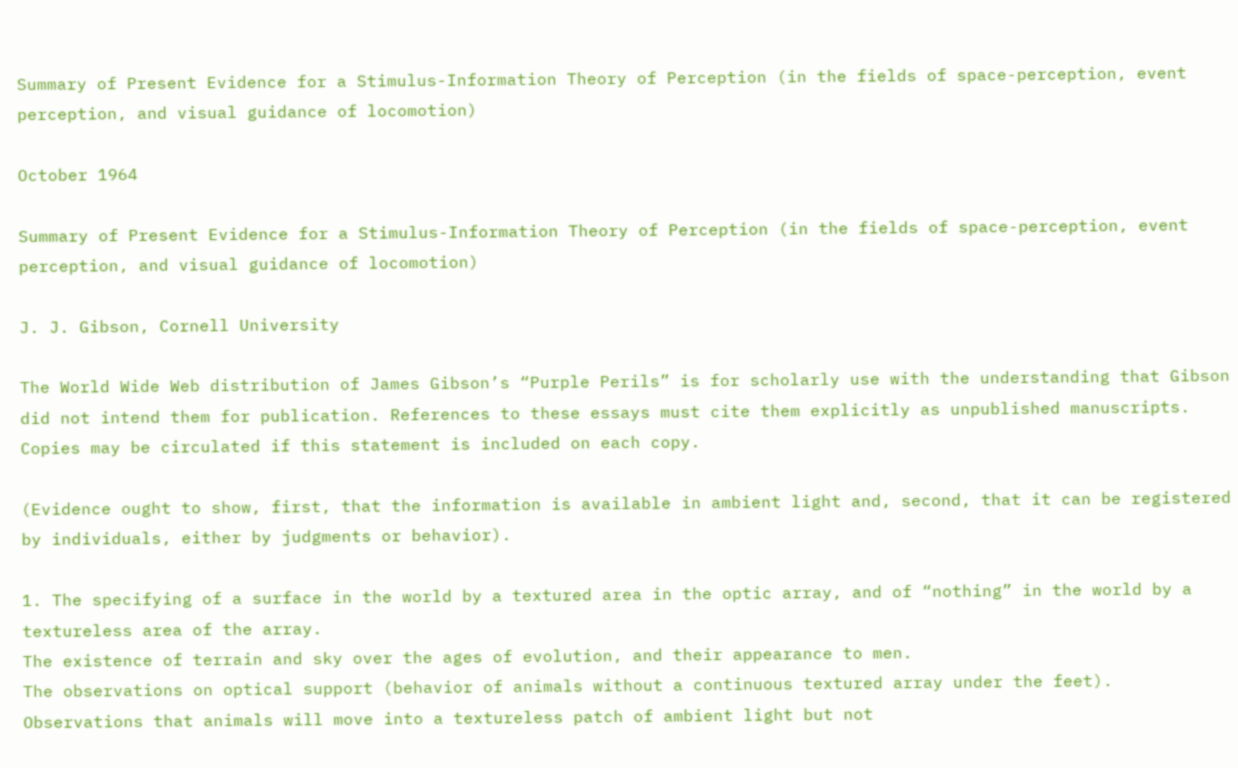Summary of Present Evidence for a Stimulus-Information Theory of Perception (in the fields of space-perception, event perception, and visual guidance of locomotion)

October 1964

Summary of Present Evidence for a Stimulus-Information Theory of Perception (in the fields of space-perception, event perception, and visual guidance of locomotion)

J. J. Gibson, Cornell University

The World Wide Web distribution of James Gibson’s “Purple Perils” is for scholarly use with the understanding that Gibson did not intend them for publication. References to these essays must cite them explicitly as unpublished manuscripts. Copies may be circulated if this statement is included on each copy.

(Evidence ought to show, first, that the information is available in ambient light and, second, that it can be registered by individuals, either by judgments or behavior).

1. The specifying of a surface in the world by a textured area in the optic array, and of “nothing” in the world by a textureless area of the array.
The existence of terrain and sky over the ages of evolution, and their appearance to men.
The observations on optical support (behavior of animals without a continuous textured array under the feet).
Observations that animals will move into a textureless patch of ambient light but not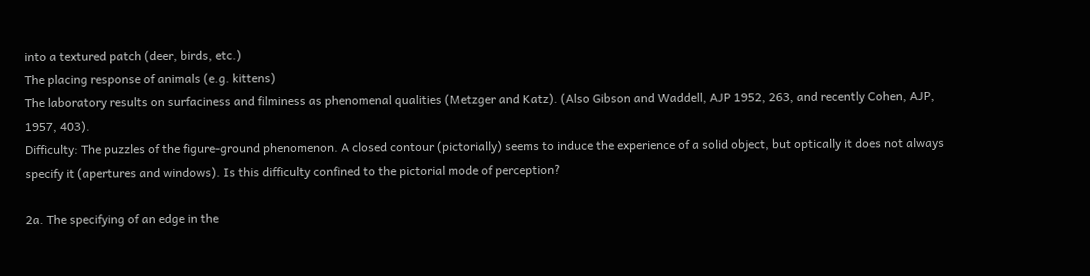into a textured patch (deer, birds, etc.)
The placing response of animals (e.g. kittens)
The laboratory results on surfaciness and filminess as phenomenal qualities (Metzger and Katz). (Also Gibson and Waddell, AJP 1952, 263, and recently Cohen, AJP, 1957, 403).
Difficulty: The puzzles of the figure-ground phenomenon. A closed contour (pictorially) seems to induce the experience of a solid object, but optically it does not always specify it (apertures and windows). Is this difficulty confined to the pictorial mode of perception?

2a. The specifying of an edge in the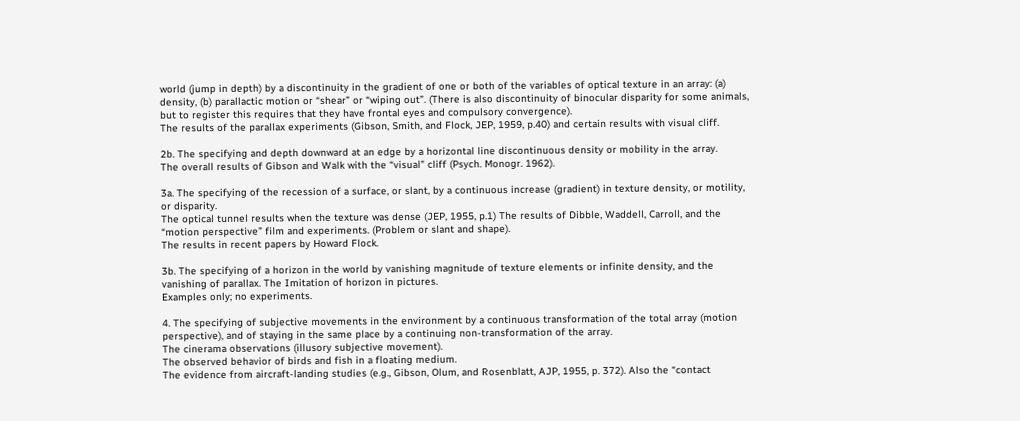world (jump in depth) by a discontinuity in the gradient of one or both of the variables of optical texture in an array: (a) density, (b) parallactic motion or “shear” or “wiping out”. (There is also discontinuity of binocular disparity for some animals, but to register this requires that they have frontal eyes and compulsory convergence).
The results of the parallax experiments (Gibson, Smith, and Flock, JEP, 1959, p.40) and certain results with visual cliff.

2b. The specifying and depth downward at an edge by a horizontal line discontinuous density or mobility in the array.
The overall results of Gibson and Walk with the “visual” cliff (Psych. Monogr. 1962).

3a. The specifying of the recession of a surface, or slant, by a continuous increase (gradient) in texture density, or motility, or disparity.
The optical tunnel results when the texture was dense (JEP, 1955, p.1) The results of Dibble, Waddell, Carroll, and the “motion perspective” film and experiments. (Problem or slant and shape).
The results in recent papers by Howard Flock.

3b. The specifying of a horizon in the world by vanishing magnitude of texture elements or infinite density, and the vanishing of parallax. The Imitation of horizon in pictures.
Examples only; no experiments.

4. The specifying of subjective movements in the environment by a continuous transformation of the total array (motion perspective), and of staying in the same place by a continuing non-transformation of the array.
The cinerama observations (illusory subjective movement).
The observed behavior of birds and fish in a floating medium.
The evidence from aircraft-landing studies (e.g., Gibson, Olum, and Rosenblatt, AJP, 1955, p. 372). Also the “contact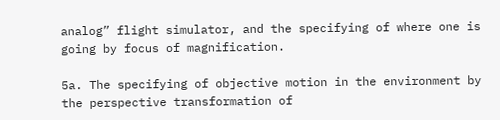analog” flight simulator, and the specifying of where one is going by focus of magnification.

5a. The specifying of objective motion in the environment by the perspective transformation of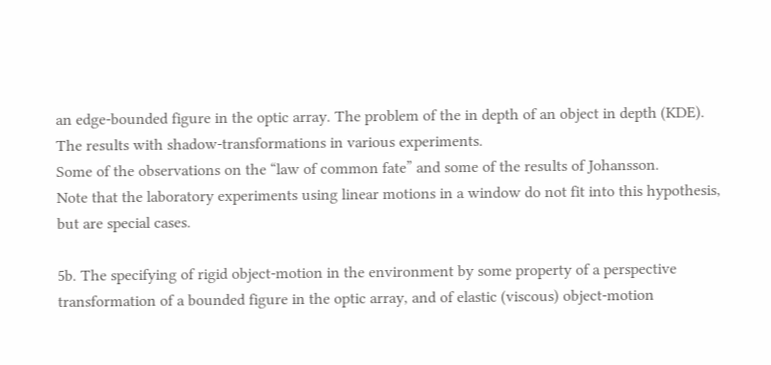an edge-bounded figure in the optic array. The problem of the in depth of an object in depth (KDE).
The results with shadow-transformations in various experiments.
Some of the observations on the “law of common fate” and some of the results of Johansson.
Note that the laboratory experiments using linear motions in a window do not fit into this hypothesis, but are special cases.

5b. The specifying of rigid object-motion in the environment by some property of a perspective transformation of a bounded figure in the optic array, and of elastic (viscous) object-motion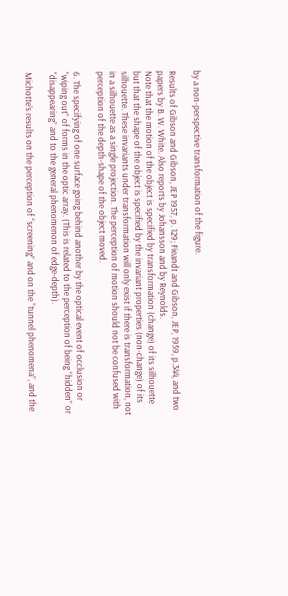by a non-perspective transformation of the figure.

Results of Gibson and Gibson, JEP 1957, p. 129; Fieandt and Gibson, JEP, 1959, p.344, and two papers by B. W. White. Also reports by Johansson and by Reynolds.
Note that the motion of the object is specified by transformation (change) of its silhouette but that the shape of the object is specified by the invariant properties (non-change) of its silhouette. These invariants under transformation will only exist if there is transformation, not in a silhouette as a single projection. The perception of motion should not be confused with perception of the depth-shape of the object moved.

6. The specifying of one surface going behind another by the optical event of occlusion or “wiping out” of forms in the optic array. (This is related to the perception of being “hidden” or “disappearing” and to the general phenomenon of edge-depth).

Michotte’s results on the perception of “screening” and on the “tunnel phenomena”, and the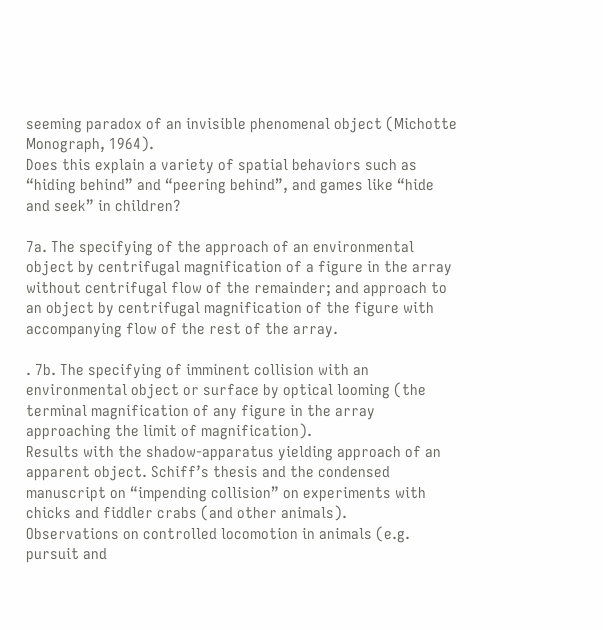seeming paradox of an invisible phenomenal object (Michotte Monograph, 1964).
Does this explain a variety of spatial behaviors such as “hiding behind” and “peering behind”, and games like “hide and seek” in children?

7a. The specifying of the approach of an environmental object by centrifugal magnification of a figure in the array without centrifugal flow of the remainder; and approach to an object by centrifugal magnification of the figure with accompanying flow of the rest of the array.

. 7b. The specifying of imminent collision with an environmental object or surface by optical looming (the terminal magnification of any figure in the array approaching the limit of magnification).
Results with the shadow-apparatus yielding approach of an apparent object. Schiff’s thesis and the condensed manuscript on “impending collision” on experiments with chicks and fiddler crabs (and other animals).
Observations on controlled locomotion in animals (e.g. pursuit and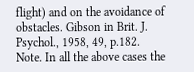flight) and on the avoidance of obstacles. Gibson in Brit. J. Psychol., 1958, 49, p.182.
Note. In all the above cases the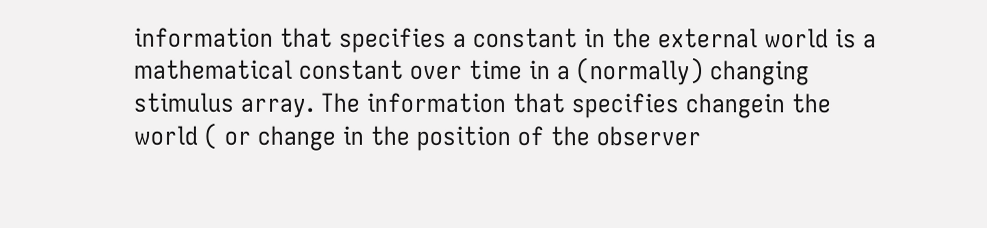information that specifies a constant in the external world is a mathematical constant over time in a (normally) changing stimulus array. The information that specifies changein the world ( or change in the position of the observer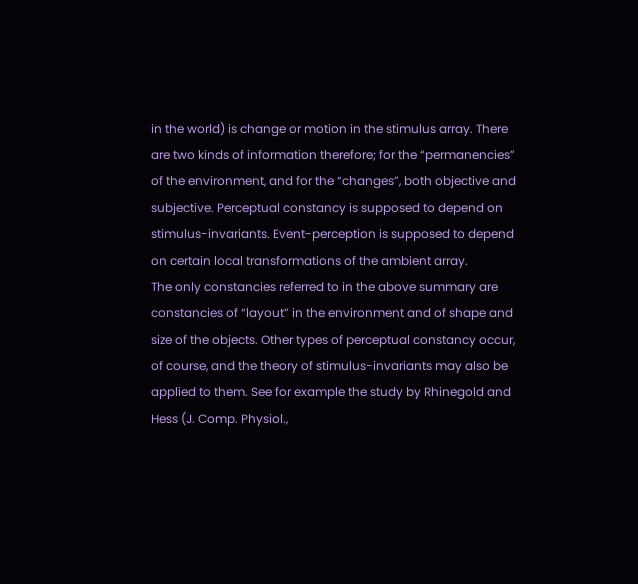in the world) is change or motion in the stimulus array. There are two kinds of information therefore; for the “permanencies” of the environment, and for the “changes”, both objective and subjective. Perceptual constancy is supposed to depend on stimulus-invariants. Event-perception is supposed to depend on certain local transformations of the ambient array.
The only constancies referred to in the above summary are constancies of “layout” in the environment and of shape and size of the objects. Other types of perceptual constancy occur, of course, and the theory of stimulus-invariants may also be applied to them. See for example the study by Rhinegold and Hess (J. Comp. Physiol.,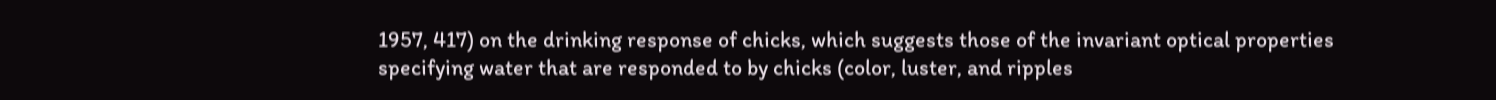1957, 417) on the drinking response of chicks, which suggests those of the invariant optical properties specifying water that are responded to by chicks (color, luster, and ripples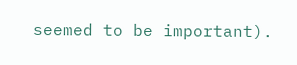seemed to be important).